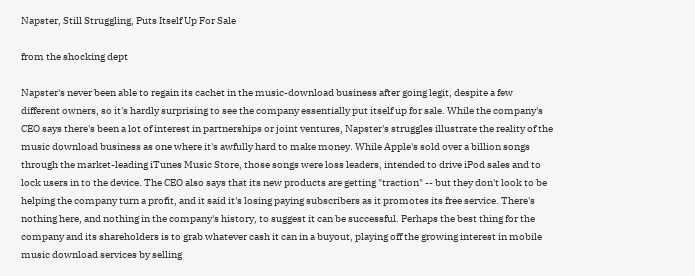Napster, Still Struggling, Puts Itself Up For Sale

from the shocking dept

Napster's never been able to regain its cachet in the music-download business after going legit, despite a few different owners, so it's hardly surprising to see the company essentially put itself up for sale. While the company's CEO says there's been a lot of interest in partnerships or joint ventures, Napster's struggles illustrate the reality of the music download business as one where it's awfully hard to make money. While Apple's sold over a billion songs through the market-leading iTunes Music Store, those songs were loss leaders, intended to drive iPod sales and to lock users in to the device. The CEO also says that its new products are getting "traction" -- but they don't look to be helping the company turn a profit, and it said it's losing paying subscribers as it promotes its free service. There's nothing here, and nothing in the company's history, to suggest it can be successful. Perhaps the best thing for the company and its shareholders is to grab whatever cash it can in a buyout, playing off the growing interest in mobile music download services by selling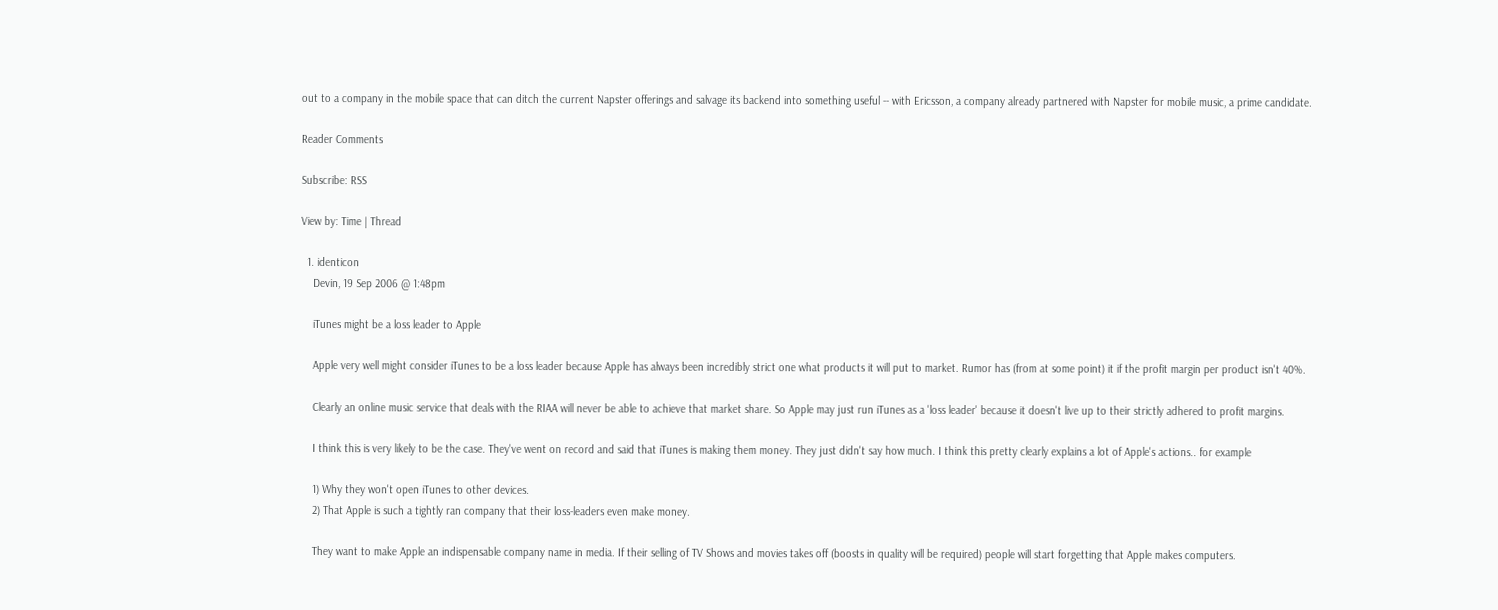out to a company in the mobile space that can ditch the current Napster offerings and salvage its backend into something useful -- with Ericsson, a company already partnered with Napster for mobile music, a prime candidate.

Reader Comments

Subscribe: RSS

View by: Time | Thread

  1. identicon
    Devin, 19 Sep 2006 @ 1:48pm

    iTunes might be a loss leader to Apple

    Apple very well might consider iTunes to be a loss leader because Apple has always been incredibly strict one what products it will put to market. Rumor has (from at some point) it if the profit margin per product isn't 40%.

    Clearly an online music service that deals with the RIAA will never be able to achieve that market share. So Apple may just run iTunes as a 'loss leader' because it doesn't live up to their strictly adhered to profit margins.

    I think this is very likely to be the case. They've went on record and said that iTunes is making them money. They just didn't say how much. I think this pretty clearly explains a lot of Apple's actions.. for example

    1) Why they won't open iTunes to other devices.
    2) That Apple is such a tightly ran company that their loss-leaders even make money.

    They want to make Apple an indispensable company name in media. If their selling of TV Shows and movies takes off (boosts in quality will be required) people will start forgetting that Apple makes computers.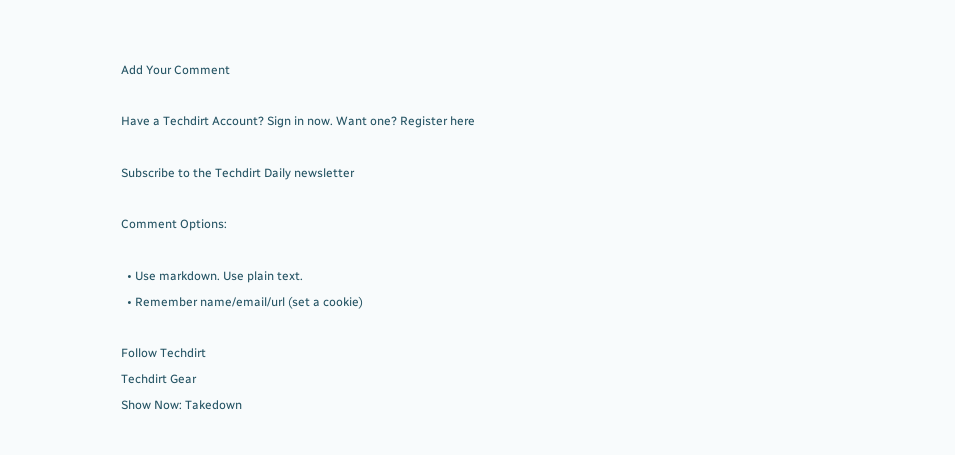Add Your Comment

Have a Techdirt Account? Sign in now. Want one? Register here

Subscribe to the Techdirt Daily newsletter

Comment Options:

  • Use markdown. Use plain text.
  • Remember name/email/url (set a cookie)

Follow Techdirt
Techdirt Gear
Show Now: Takedown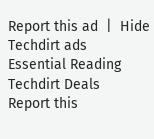Report this ad  |  Hide Techdirt ads
Essential Reading
Techdirt Deals
Report this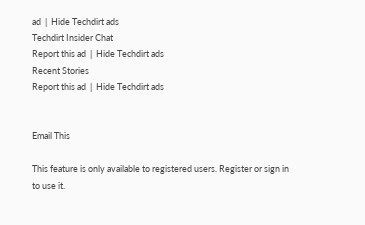ad  |  Hide Techdirt ads
Techdirt Insider Chat
Report this ad  |  Hide Techdirt ads
Recent Stories
Report this ad  |  Hide Techdirt ads


Email This

This feature is only available to registered users. Register or sign in to use it.